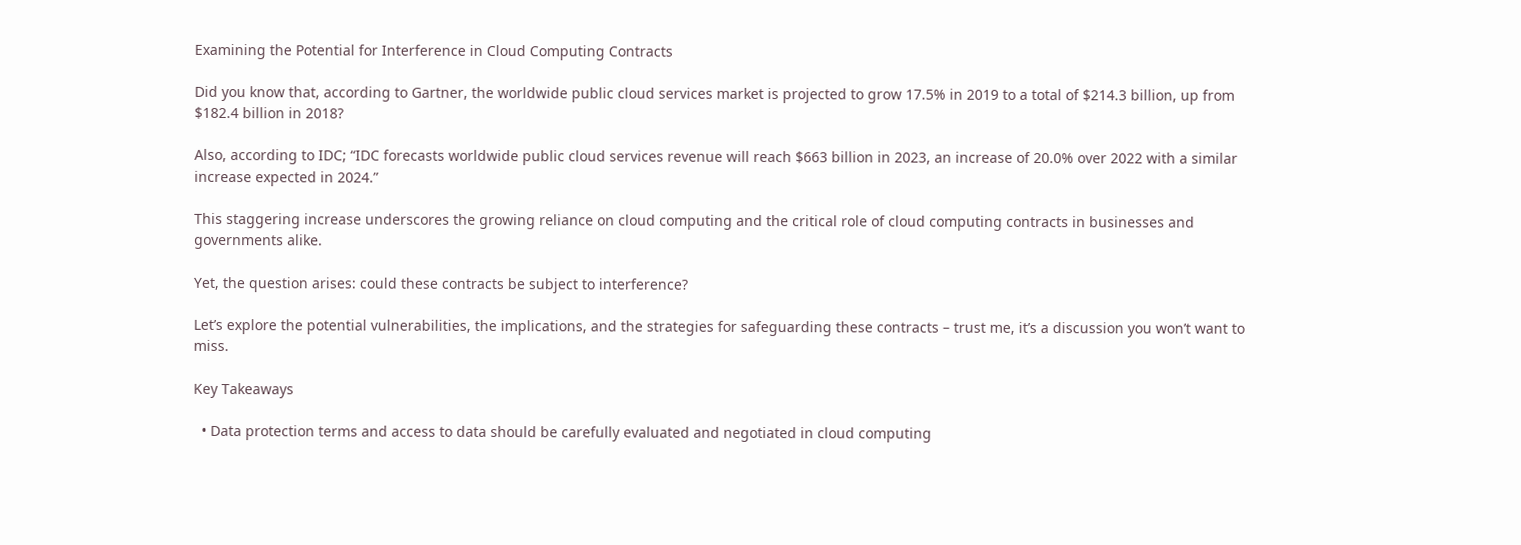Examining the Potential for Interference in Cloud Computing Contracts

Did you know that, according to Gartner, the worldwide public cloud services market is projected to grow 17.5% in 2019 to a total of $214.3 billion, up from $182.4 billion in 2018?

Also, according to IDC; “IDC forecasts worldwide public cloud services revenue will reach $663 billion in 2023, an increase of 20.0% over 2022 with a similar increase expected in 2024.”

This staggering increase underscores the growing reliance on cloud computing and the critical role of cloud computing contracts in businesses and governments alike.

Yet, the question arises: could these contracts be subject to interference?

Let’s explore the potential vulnerabilities, the implications, and the strategies for safeguarding these contracts – trust me, it’s a discussion you won’t want to miss.

Key Takeaways

  • Data protection terms and access to data should be carefully evaluated and negotiated in cloud computing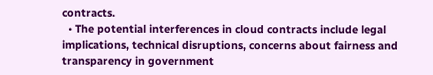contracts.
  • The potential interferences in cloud contracts include legal implications, technical disruptions, concerns about fairness and transparency in government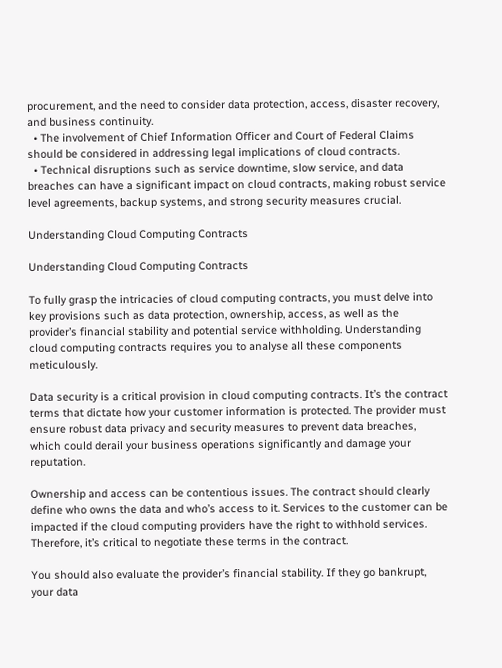procurement, and the need to consider data protection, access, disaster recovery, and business continuity.
  • The involvement of Chief Information Officer and Court of Federal Claims should be considered in addressing legal implications of cloud contracts.
  • Technical disruptions such as service downtime, slow service, and data breaches can have a significant impact on cloud contracts, making robust service level agreements, backup systems, and strong security measures crucial.

Understanding Cloud Computing Contracts

Understanding Cloud Computing Contracts

To fully grasp the intricacies of cloud computing contracts, you must delve into key provisions such as data protection, ownership, access, as well as the provider’s financial stability and potential service withholding. Understanding cloud computing contracts requires you to analyse all these components meticulously.

Data security is a critical provision in cloud computing contracts. It’s the contract terms that dictate how your customer information is protected. The provider must ensure robust data privacy and security measures to prevent data breaches, which could derail your business operations significantly and damage your reputation.

Ownership and access can be contentious issues. The contract should clearly define who owns the data and who’s access to it. Services to the customer can be impacted if the cloud computing providers have the right to withhold services. Therefore, it’s critical to negotiate these terms in the contract.

You should also evaluate the provider’s financial stability. If they go bankrupt, your data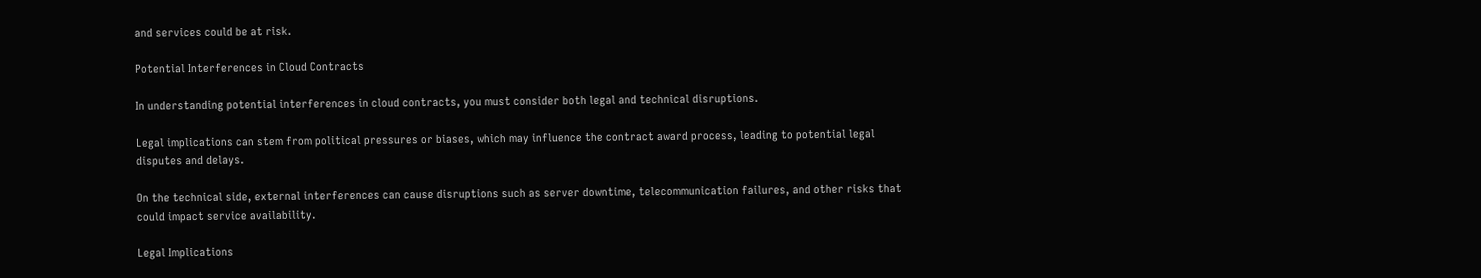and services could be at risk.

Potential Interferences in Cloud Contracts

In understanding potential interferences in cloud contracts, you must consider both legal and technical disruptions.

Legal implications can stem from political pressures or biases, which may influence the contract award process, leading to potential legal disputes and delays.

On the technical side, external interferences can cause disruptions such as server downtime, telecommunication failures, and other risks that could impact service availability.

Legal Implications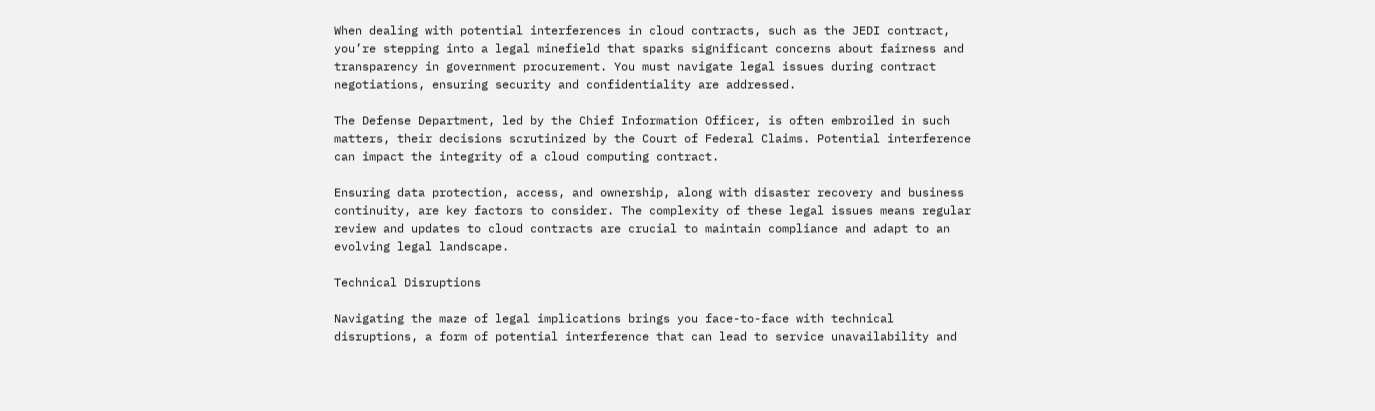When dealing with potential interferences in cloud contracts, such as the JEDI contract, you’re stepping into a legal minefield that sparks significant concerns about fairness and transparency in government procurement. You must navigate legal issues during contract negotiations, ensuring security and confidentiality are addressed.

The Defense Department, led by the Chief Information Officer, is often embroiled in such matters, their decisions scrutinized by the Court of Federal Claims. Potential interference can impact the integrity of a cloud computing contract.

Ensuring data protection, access, and ownership, along with disaster recovery and business continuity, are key factors to consider. The complexity of these legal issues means regular review and updates to cloud contracts are crucial to maintain compliance and adapt to an evolving legal landscape.

Technical Disruptions

Navigating the maze of legal implications brings you face-to-face with technical disruptions, a form of potential interference that can lead to service unavailability and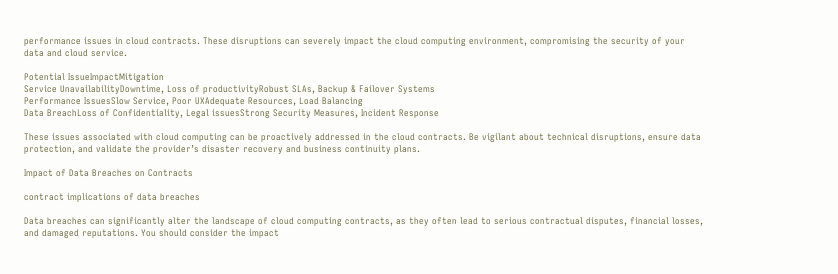performance issues in cloud contracts. These disruptions can severely impact the cloud computing environment, compromising the security of your data and cloud service.

Potential IssueImpactMitigation
Service UnavailabilityDowntime, Loss of productivityRobust SLAs, Backup & Failover Systems
Performance IssuesSlow Service, Poor UXAdequate Resources, Load Balancing
Data BreachLoss of Confidentiality, Legal issuesStrong Security Measures, Incident Response

These issues associated with cloud computing can be proactively addressed in the cloud contracts. Be vigilant about technical disruptions, ensure data protection, and validate the provider’s disaster recovery and business continuity plans.

Impact of Data Breaches on Contracts

contract implications of data breaches

Data breaches can significantly alter the landscape of cloud computing contracts, as they often lead to serious contractual disputes, financial losses, and damaged reputations. You should consider the impact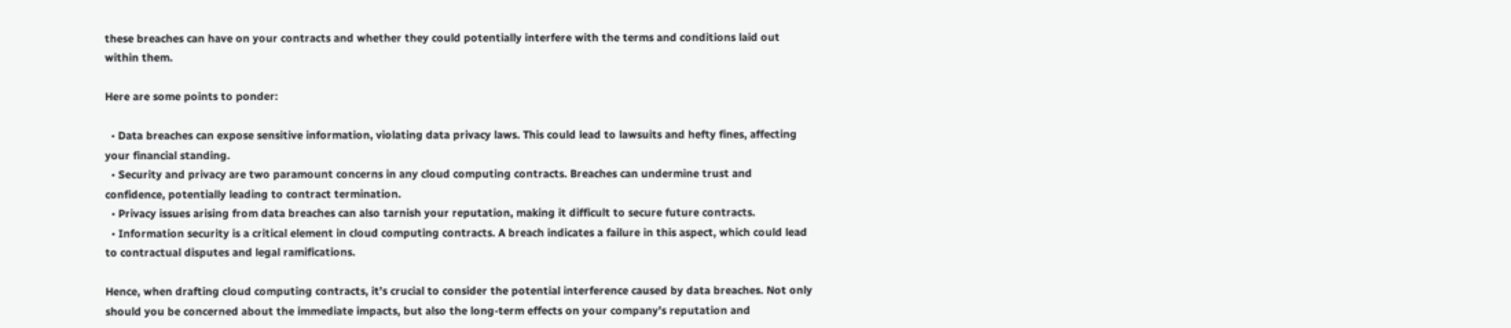these breaches can have on your contracts and whether they could potentially interfere with the terms and conditions laid out within them.

Here are some points to ponder:

  • Data breaches can expose sensitive information, violating data privacy laws. This could lead to lawsuits and hefty fines, affecting your financial standing.
  • Security and privacy are two paramount concerns in any cloud computing contracts. Breaches can undermine trust and confidence, potentially leading to contract termination.
  • Privacy issues arising from data breaches can also tarnish your reputation, making it difficult to secure future contracts.
  • Information security is a critical element in cloud computing contracts. A breach indicates a failure in this aspect, which could lead to contractual disputes and legal ramifications.

Hence, when drafting cloud computing contracts, it’s crucial to consider the potential interference caused by data breaches. Not only should you be concerned about the immediate impacts, but also the long-term effects on your company’s reputation and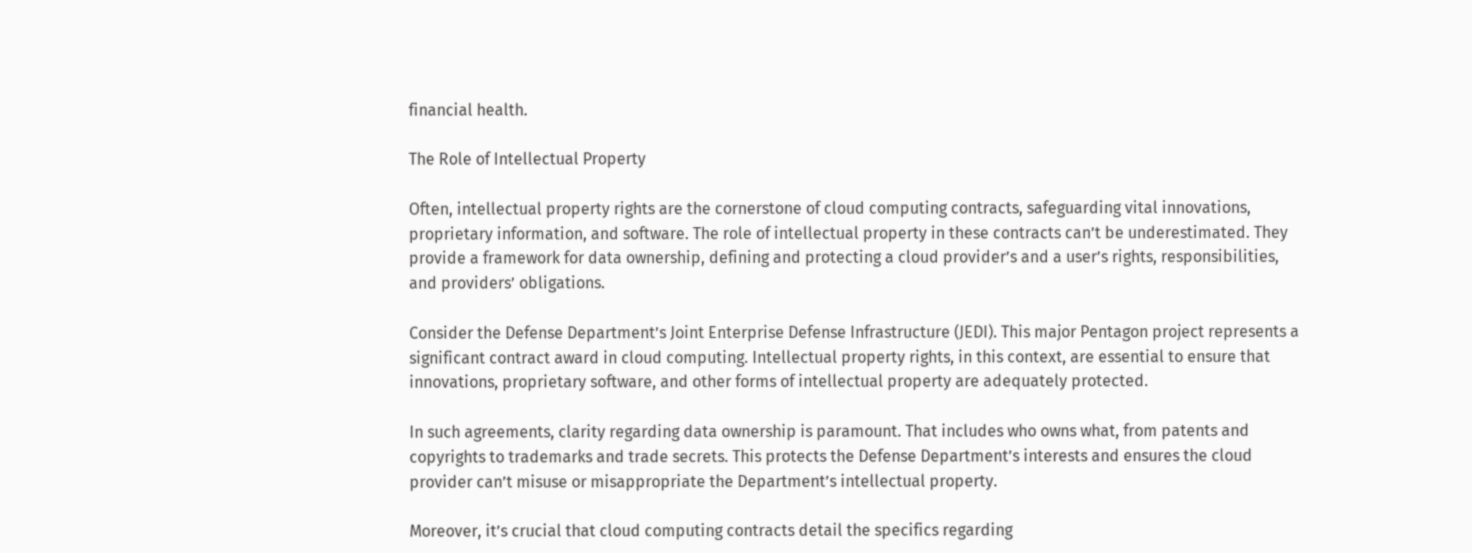financial health.

The Role of Intellectual Property

Often, intellectual property rights are the cornerstone of cloud computing contracts, safeguarding vital innovations, proprietary information, and software. The role of intellectual property in these contracts can’t be underestimated. They provide a framework for data ownership, defining and protecting a cloud provider’s and a user’s rights, responsibilities, and providers’ obligations.

Consider the Defense Department’s Joint Enterprise Defense Infrastructure (JEDI). This major Pentagon project represents a significant contract award in cloud computing. Intellectual property rights, in this context, are essential to ensure that innovations, proprietary software, and other forms of intellectual property are adequately protected.

In such agreements, clarity regarding data ownership is paramount. That includes who owns what, from patents and copyrights to trademarks and trade secrets. This protects the Defense Department’s interests and ensures the cloud provider can’t misuse or misappropriate the Department’s intellectual property.

Moreover, it’s crucial that cloud computing contracts detail the specifics regarding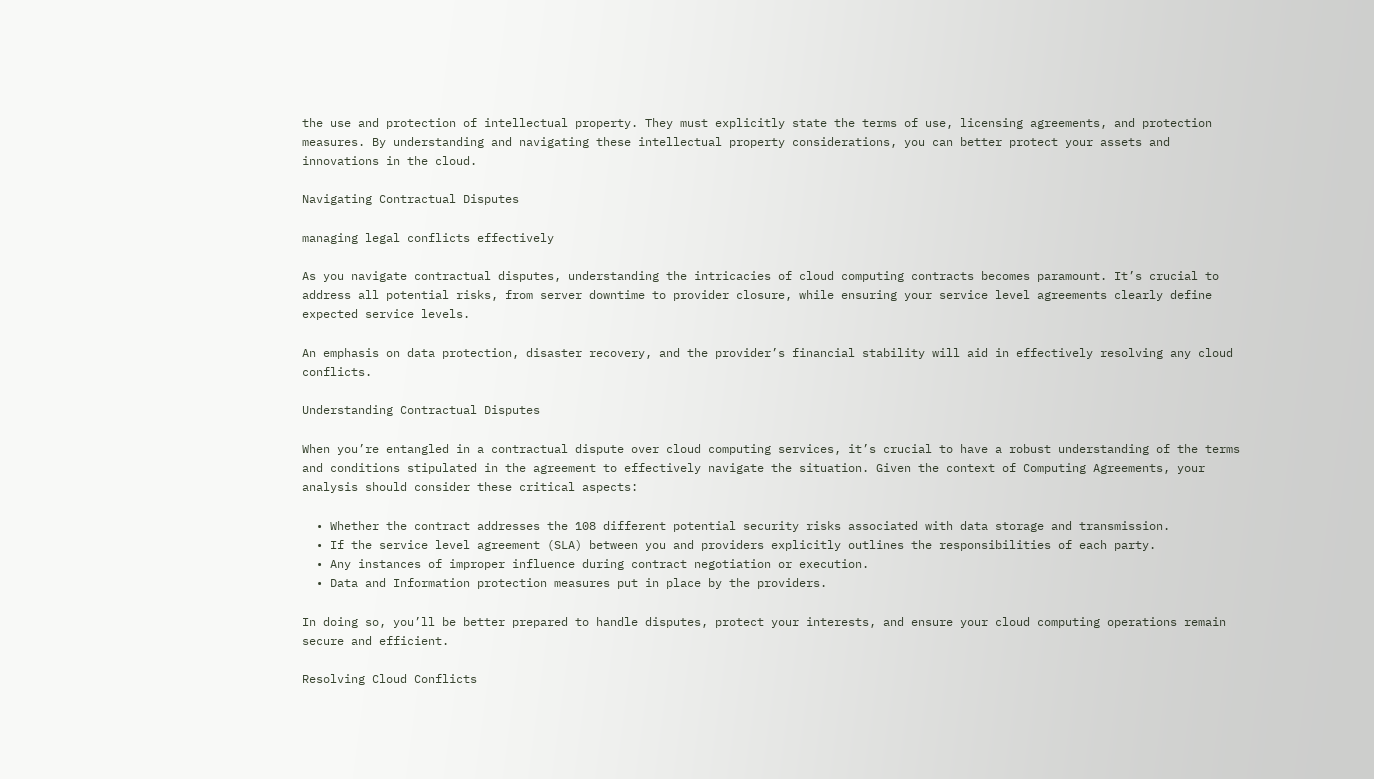the use and protection of intellectual property. They must explicitly state the terms of use, licensing agreements, and protection measures. By understanding and navigating these intellectual property considerations, you can better protect your assets and innovations in the cloud.

Navigating Contractual Disputes

managing legal conflicts effectively

As you navigate contractual disputes, understanding the intricacies of cloud computing contracts becomes paramount. It’s crucial to address all potential risks, from server downtime to provider closure, while ensuring your service level agreements clearly define expected service levels.

An emphasis on data protection, disaster recovery, and the provider’s financial stability will aid in effectively resolving any cloud conflicts.

Understanding Contractual Disputes

When you’re entangled in a contractual dispute over cloud computing services, it’s crucial to have a robust understanding of the terms and conditions stipulated in the agreement to effectively navigate the situation. Given the context of Computing Agreements, your analysis should consider these critical aspects:

  • Whether the contract addresses the 108 different potential security risks associated with data storage and transmission.
  • If the service level agreement (SLA) between you and providers explicitly outlines the responsibilities of each party.
  • Any instances of improper influence during contract negotiation or execution.
  • Data and Information protection measures put in place by the providers.

In doing so, you’ll be better prepared to handle disputes, protect your interests, and ensure your cloud computing operations remain secure and efficient.

Resolving Cloud Conflicts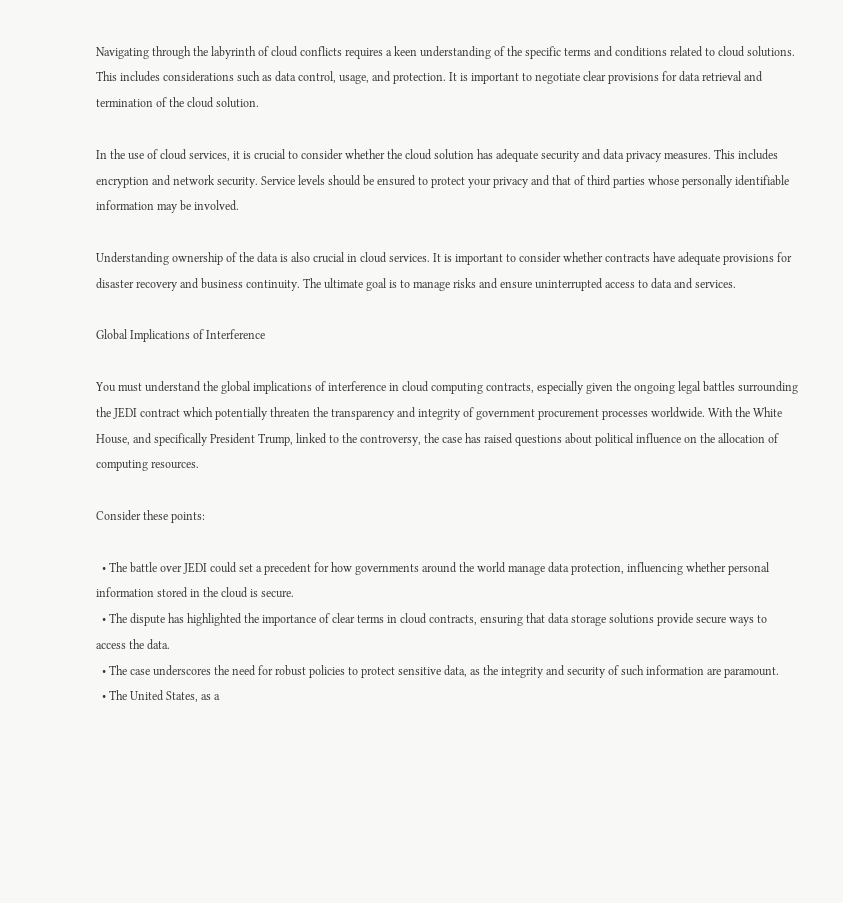Navigating through the labyrinth of cloud conflicts requires a keen understanding of the specific terms and conditions related to cloud solutions. This includes considerations such as data control, usage, and protection. It is important to negotiate clear provisions for data retrieval and termination of the cloud solution.

In the use of cloud services, it is crucial to consider whether the cloud solution has adequate security and data privacy measures. This includes encryption and network security. Service levels should be ensured to protect your privacy and that of third parties whose personally identifiable information may be involved.

Understanding ownership of the data is also crucial in cloud services. It is important to consider whether contracts have adequate provisions for disaster recovery and business continuity. The ultimate goal is to manage risks and ensure uninterrupted access to data and services.

Global Implications of Interference

You must understand the global implications of interference in cloud computing contracts, especially given the ongoing legal battles surrounding the JEDI contract which potentially threaten the transparency and integrity of government procurement processes worldwide. With the White House, and specifically President Trump, linked to the controversy, the case has raised questions about political influence on the allocation of computing resources.

Consider these points:

  • The battle over JEDI could set a precedent for how governments around the world manage data protection, influencing whether personal information stored in the cloud is secure.
  • The dispute has highlighted the importance of clear terms in cloud contracts, ensuring that data storage solutions provide secure ways to access the data.
  • The case underscores the need for robust policies to protect sensitive data, as the integrity and security of such information are paramount.
  • The United States, as a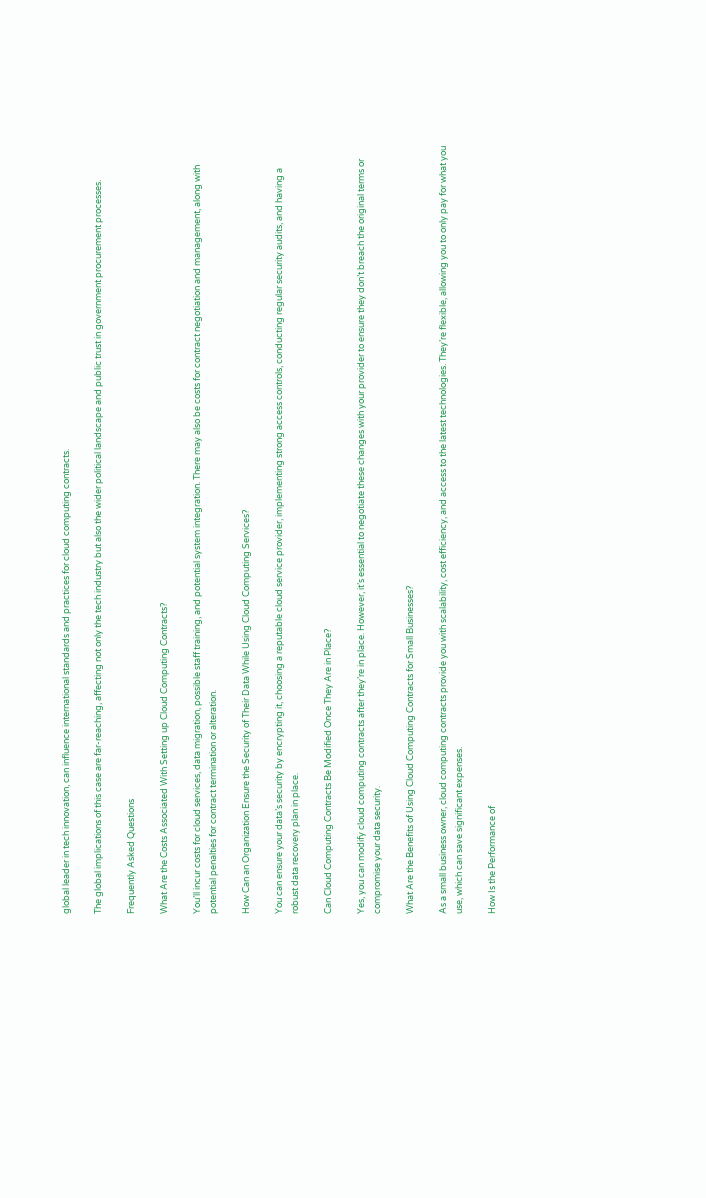global leader in tech innovation, can influence international standards and practices for cloud computing contracts.

The global implications of this case are far-reaching, affecting not only the tech industry but also the wider political landscape and public trust in government procurement processes.

Frequently Asked Questions

What Are the Costs Associated With Setting up Cloud Computing Contracts?

You’ll incur costs for cloud services, data migration, possible staff training, and potential system integration. There may also be costs for contract negotiation and management, along with potential penalties for contract termination or alteration.

How Can an Organization Ensure the Security of Their Data While Using Cloud Computing Services?

You can ensure your data’s security by encrypting it, choosing a reputable cloud service provider, implementing strong access controls, conducting regular security audits, and having a robust data recovery plan in place.

Can Cloud Computing Contracts Be Modified Once They Are in Place?

Yes, you can modify cloud computing contracts after they’re in place. However, it’s essential to negotiate these changes with your provider to ensure they don’t breach the original terms or compromise your data security.

What Are the Benefits of Using Cloud Computing Contracts for Small Businesses?

As a small business owner, cloud computing contracts provide you with scalability, cost efficiency, and access to the latest technologies. They’re flexible, allowing you to only pay for what you use, which can save significant expenses.

How Is the Performance of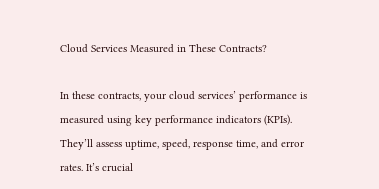Cloud Services Measured in These Contracts?

In these contracts, your cloud services’ performance is measured using key performance indicators (KPIs). They’ll assess uptime, speed, response time, and error rates. It’s crucial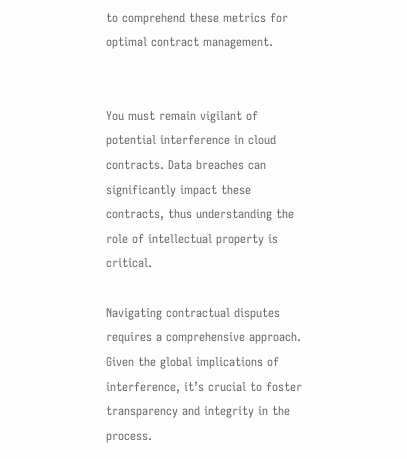to comprehend these metrics for optimal contract management.


You must remain vigilant of potential interference in cloud contracts. Data breaches can significantly impact these contracts, thus understanding the role of intellectual property is critical.

Navigating contractual disputes requires a comprehensive approach. Given the global implications of interference, it’s crucial to foster transparency and integrity in the process.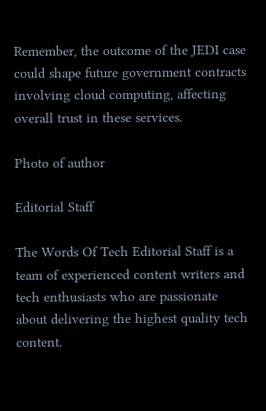Remember, the outcome of the JEDI case could shape future government contracts involving cloud computing, affecting overall trust in these services.

Photo of author

Editorial Staff

The Words Of Tech Editorial Staff is a team of experienced content writers and tech enthusiasts who are passionate about delivering the highest quality tech content.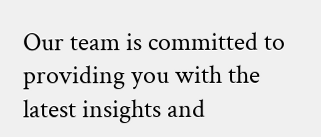Our team is committed to providing you with the latest insights and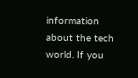information about the tech world. If you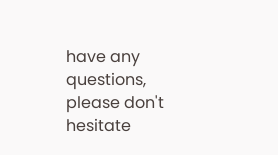have any questions, please don't hesitate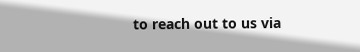to reach out to us via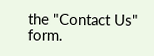the "Contact Us" form.